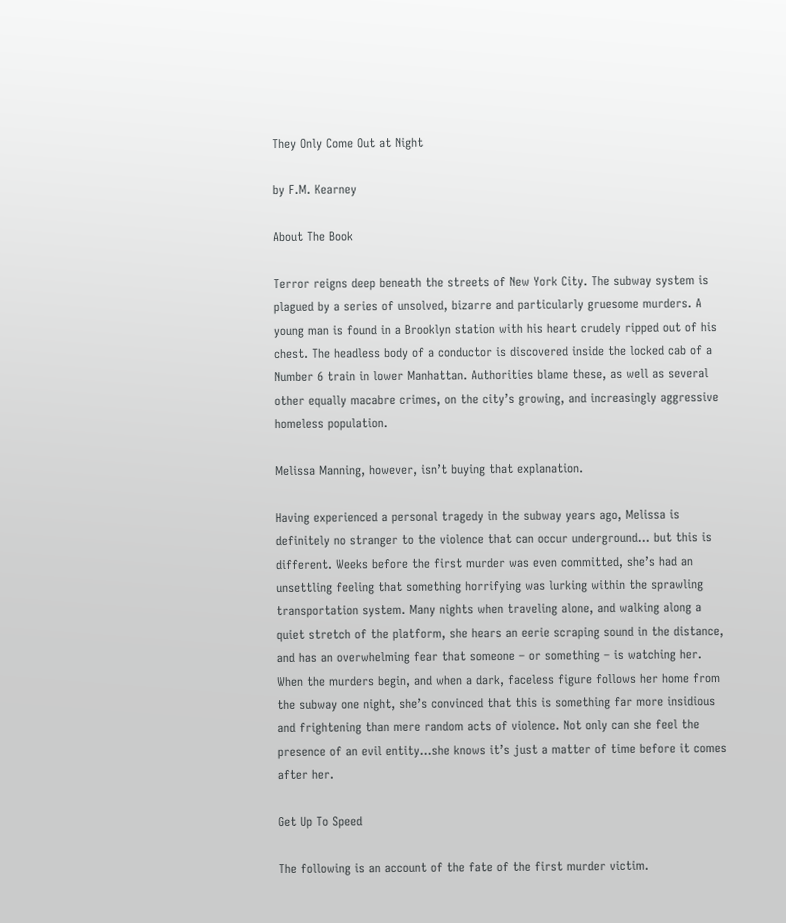They Only Come Out at Night

by F.M. Kearney

About The Book

Terror reigns deep beneath the streets of New York City. The subway system is plagued by a series of unsolved, bizarre and particularly gruesome murders. A young man is found in a Brooklyn station with his heart crudely ripped out of his chest. The headless body of a conductor is discovered inside the locked cab of a Number 6 train in lower Manhattan. Authorities blame these, as well as several other equally macabre crimes, on the city’s growing, and increasingly aggressive homeless population.

Melissa Manning, however, isn’t buying that explanation.

Having experienced a personal tragedy in the subway years ago, Melissa is definitely no stranger to the violence that can occur underground… but this is different. Weeks before the first murder was even committed, she’s had an unsettling feeling that something horrifying was lurking within the sprawling transportation system. Many nights when traveling alone, and walking along a quiet stretch of the platform, she hears an eerie scraping sound in the distance, and has an overwhelming fear that someone – or something – is watching her. When the murders begin, and when a dark, faceless figure follows her home from the subway one night, she’s convinced that this is something far more insidious and frightening than mere random acts of violence. Not only can she feel the presence of an evil entity…she knows it’s just a matter of time before it comes after her.

Get Up To Speed

The following is an account of the fate of the first murder victim.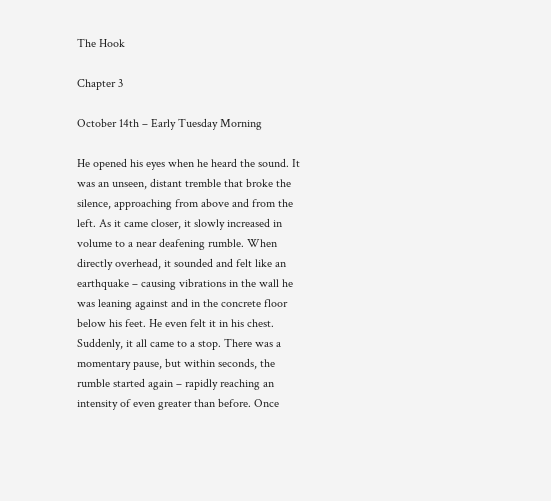The Hook

Chapter 3

October 14th – Early Tuesday Morning

He opened his eyes when he heard the sound. It was an unseen, distant tremble that broke the silence, approaching from above and from the left. As it came closer, it slowly increased in volume to a near deafening rumble. When directly overhead, it sounded and felt like an earthquake – causing vibrations in the wall he was leaning against and in the concrete floor below his feet. He even felt it in his chest. Suddenly, it all came to a stop. There was a momentary pause, but within seconds, the rumble started again – rapidly reaching an intensity of even greater than before. Once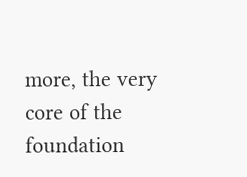more, the very core of the foundation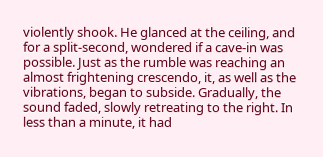violently shook. He glanced at the ceiling, and for a split-second, wondered if a cave-in was possible. Just as the rumble was reaching an almost frightening crescendo, it, as well as the vibrations, began to subside. Gradually, the sound faded, slowly retreating to the right. In less than a minute, it had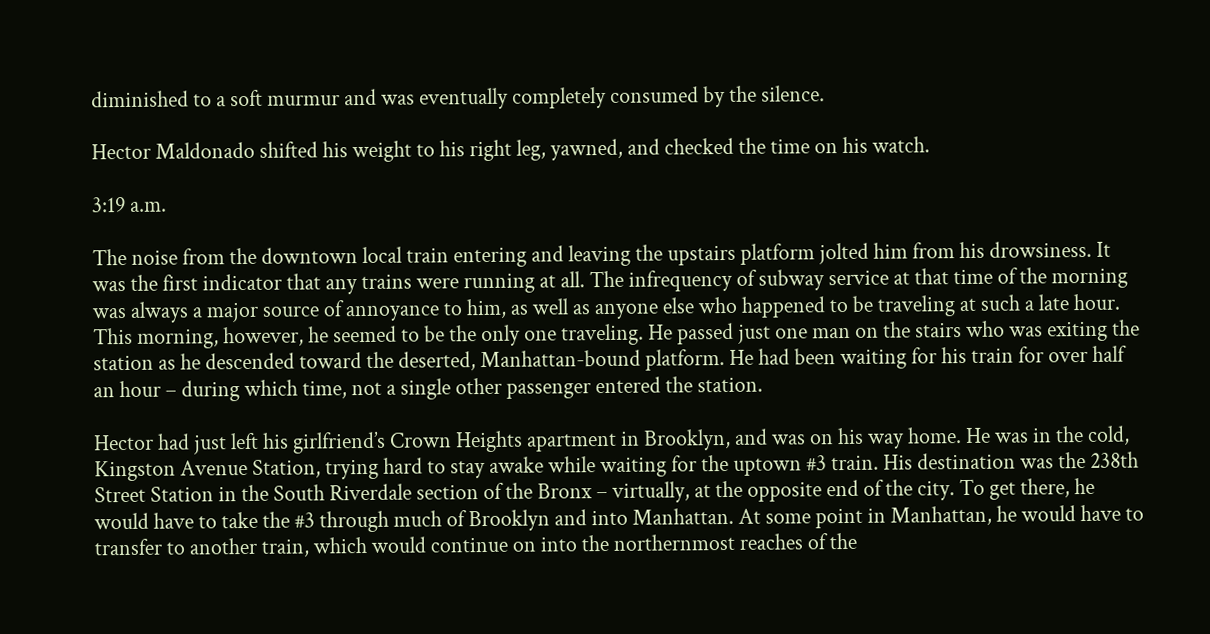diminished to a soft murmur and was eventually completely consumed by the silence.

Hector Maldonado shifted his weight to his right leg, yawned, and checked the time on his watch.

3:19 a.m.

The noise from the downtown local train entering and leaving the upstairs platform jolted him from his drowsiness. It was the first indicator that any trains were running at all. The infrequency of subway service at that time of the morning was always a major source of annoyance to him, as well as anyone else who happened to be traveling at such a late hour. This morning, however, he seemed to be the only one traveling. He passed just one man on the stairs who was exiting the station as he descended toward the deserted, Manhattan-bound platform. He had been waiting for his train for over half an hour – during which time, not a single other passenger entered the station.

Hector had just left his girlfriend’s Crown Heights apartment in Brooklyn, and was on his way home. He was in the cold, Kingston Avenue Station, trying hard to stay awake while waiting for the uptown #3 train. His destination was the 238th Street Station in the South Riverdale section of the Bronx – virtually, at the opposite end of the city. To get there, he would have to take the #3 through much of Brooklyn and into Manhattan. At some point in Manhattan, he would have to transfer to another train, which would continue on into the northernmost reaches of the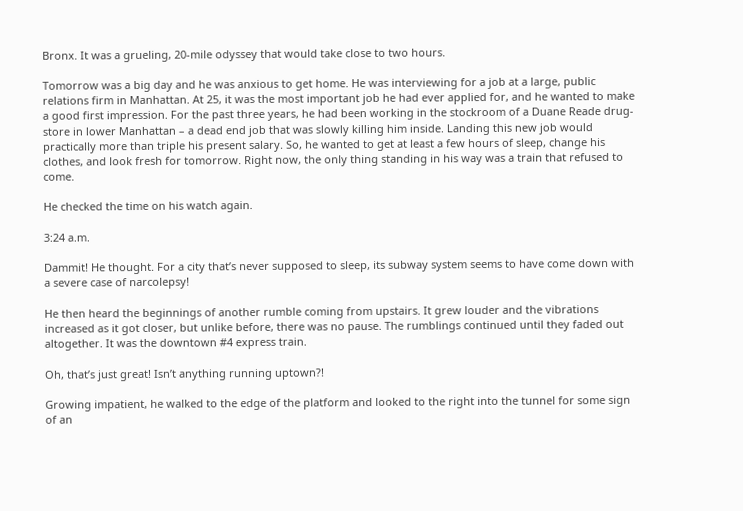Bronx. It was a grueling, 20-mile odyssey that would take close to two hours.

Tomorrow was a big day and he was anxious to get home. He was interviewing for a job at a large, public relations firm in Manhattan. At 25, it was the most important job he had ever applied for, and he wanted to make a good first impression. For the past three years, he had been working in the stockroom of a Duane Reade drug-store in lower Manhattan – a dead end job that was slowly killing him inside. Landing this new job would practically more than triple his present salary. So, he wanted to get at least a few hours of sleep, change his clothes, and look fresh for tomorrow. Right now, the only thing standing in his way was a train that refused to come.

He checked the time on his watch again.

3:24 a.m.

Dammit! He thought. For a city that’s never supposed to sleep, its subway system seems to have come down with a severe case of narcolepsy!

He then heard the beginnings of another rumble coming from upstairs. It grew louder and the vibrations increased as it got closer, but unlike before, there was no pause. The rumblings continued until they faded out altogether. It was the downtown #4 express train.

Oh, that’s just great! Isn’t anything running uptown?!

Growing impatient, he walked to the edge of the platform and looked to the right into the tunnel for some sign of an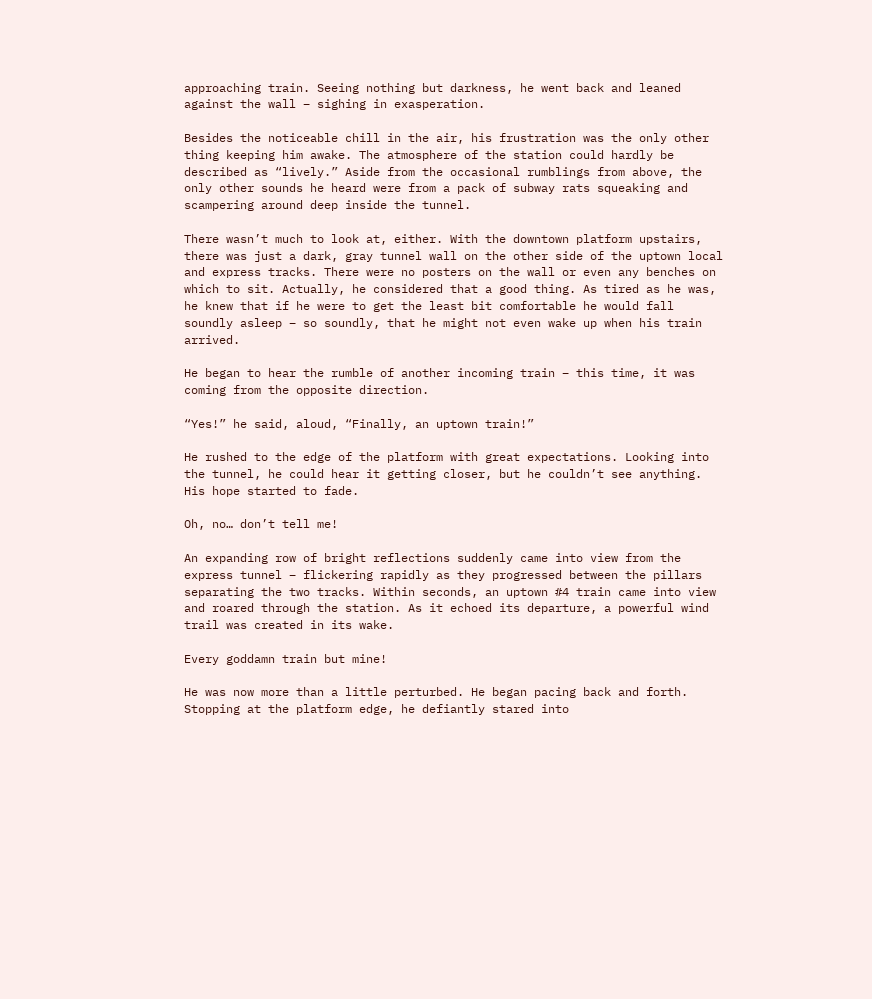approaching train. Seeing nothing but darkness, he went back and leaned against the wall – sighing in exasperation.

Besides the noticeable chill in the air, his frustration was the only other thing keeping him awake. The atmosphere of the station could hardly be described as “lively.” Aside from the occasional rumblings from above, the only other sounds he heard were from a pack of subway rats squeaking and scampering around deep inside the tunnel.

There wasn’t much to look at, either. With the downtown platform upstairs, there was just a dark, gray tunnel wall on the other side of the uptown local and express tracks. There were no posters on the wall or even any benches on which to sit. Actually, he considered that a good thing. As tired as he was, he knew that if he were to get the least bit comfortable he would fall soundly asleep – so soundly, that he might not even wake up when his train arrived.

He began to hear the rumble of another incoming train – this time, it was coming from the opposite direction.

“Yes!” he said, aloud, “Finally, an uptown train!”

He rushed to the edge of the platform with great expectations. Looking into the tunnel, he could hear it getting closer, but he couldn’t see anything. His hope started to fade.

Oh, no… don’t tell me!

An expanding row of bright reflections suddenly came into view from the express tunnel – flickering rapidly as they progressed between the pillars separating the two tracks. Within seconds, an uptown #4 train came into view and roared through the station. As it echoed its departure, a powerful wind trail was created in its wake.

Every goddamn train but mine!

He was now more than a little perturbed. He began pacing back and forth. Stopping at the platform edge, he defiantly stared into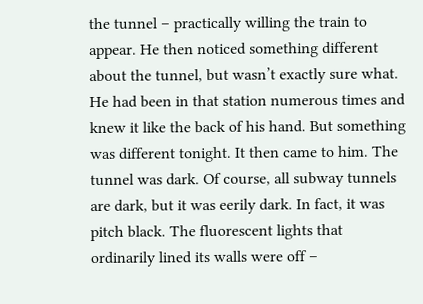the tunnel – practically willing the train to appear. He then noticed something different about the tunnel, but wasn’t exactly sure what. He had been in that station numerous times and knew it like the back of his hand. But something was different tonight. It then came to him. The tunnel was dark. Of course, all subway tunnels are dark, but it was eerily dark. In fact, it was pitch black. The fluorescent lights that ordinarily lined its walls were off –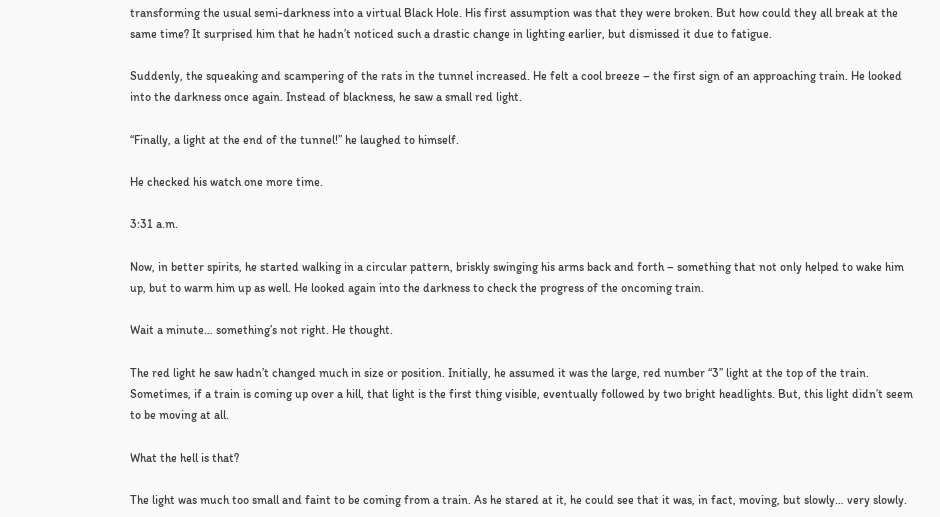transforming the usual semi-darkness into a virtual Black Hole. His first assumption was that they were broken. But how could they all break at the same time? It surprised him that he hadn’t noticed such a drastic change in lighting earlier, but dismissed it due to fatigue.

Suddenly, the squeaking and scampering of the rats in the tunnel increased. He felt a cool breeze – the first sign of an approaching train. He looked into the darkness once again. Instead of blackness, he saw a small red light.

“Finally, a light at the end of the tunnel!” he laughed to himself.

He checked his watch one more time.

3:31 a.m.

Now, in better spirits, he started walking in a circular pattern, briskly swinging his arms back and forth – something that not only helped to wake him up, but to warm him up as well. He looked again into the darkness to check the progress of the oncoming train.

Wait a minute… something’s not right. He thought.

The red light he saw hadn’t changed much in size or position. Initially, he assumed it was the large, red number “3” light at the top of the train. Sometimes, if a train is coming up over a hill, that light is the first thing visible, eventually followed by two bright headlights. But, this light didn’t seem to be moving at all.

What the hell is that?

The light was much too small and faint to be coming from a train. As he stared at it, he could see that it was, in fact, moving, but slowly… very slowly.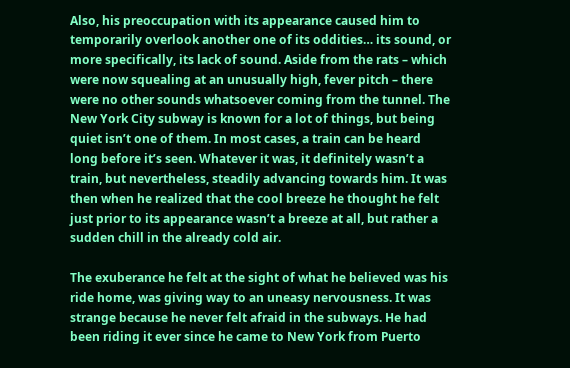Also, his preoccupation with its appearance caused him to temporarily overlook another one of its oddities… its sound, or more specifically, its lack of sound. Aside from the rats – which were now squealing at an unusually high, fever pitch – there were no other sounds whatsoever coming from the tunnel. The New York City subway is known for a lot of things, but being quiet isn’t one of them. In most cases, a train can be heard long before it’s seen. Whatever it was, it definitely wasn’t a train, but nevertheless, steadily advancing towards him. It was then when he realized that the cool breeze he thought he felt just prior to its appearance wasn’t a breeze at all, but rather a sudden chill in the already cold air.

The exuberance he felt at the sight of what he believed was his ride home, was giving way to an uneasy nervousness. It was strange because he never felt afraid in the subways. He had been riding it ever since he came to New York from Puerto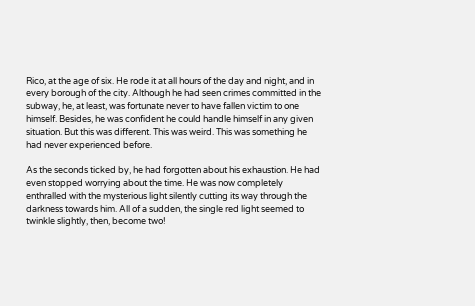Rico, at the age of six. He rode it at all hours of the day and night, and in every borough of the city. Although he had seen crimes committed in the subway, he, at least, was fortunate never to have fallen victim to one himself. Besides, he was confident he could handle himself in any given situation. But this was different. This was weird. This was something he had never experienced before.

As the seconds ticked by, he had forgotten about his exhaustion. He had even stopped worrying about the time. He was now completely enthralled with the mysterious light silently cutting its way through the darkness towards him. All of a sudden, the single red light seemed to twinkle slightly, then, become two!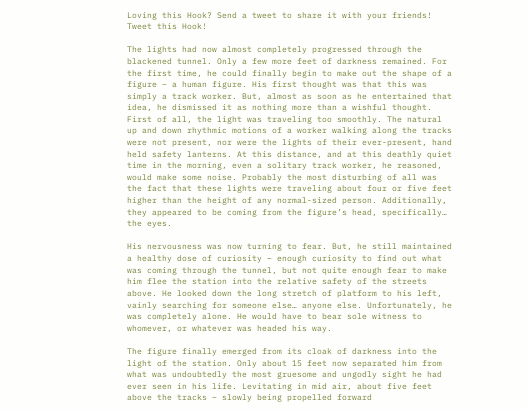Loving this Hook? Send a tweet to share it with your friends!
Tweet this Hook!

The lights had now almost completely progressed through the blackened tunnel. Only a few more feet of darkness remained. For the first time, he could finally begin to make out the shape of a figure – a human figure. His first thought was that this was simply a track worker. But, almost as soon as he entertained that idea, he dismissed it as nothing more than a wishful thought. First of all, the light was traveling too smoothly. The natural up and down rhythmic motions of a worker walking along the tracks were not present, nor were the lights of their ever-present, hand held safety lanterns. At this distance, and at this deathly quiet time in the morning, even a solitary track worker, he reasoned, would make some noise. Probably the most disturbing of all was the fact that these lights were traveling about four or five feet higher than the height of any normal-sized person. Additionally, they appeared to be coming from the figure’s head, specifically… the eyes.

His nervousness was now turning to fear. But, he still maintained a healthy dose of curiosity – enough curiosity to find out what was coming through the tunnel, but not quite enough fear to make him flee the station into the relative safety of the streets above. He looked down the long stretch of platform to his left, vainly searching for someone else… anyone else. Unfortunately, he was completely alone. He would have to bear sole witness to whomever, or whatever was headed his way.

The figure finally emerged from its cloak of darkness into the light of the station. Only about 15 feet now separated him from what was undoubtedly the most gruesome and ungodly sight he had ever seen in his life. Levitating in mid air, about five feet above the tracks – slowly being propelled forward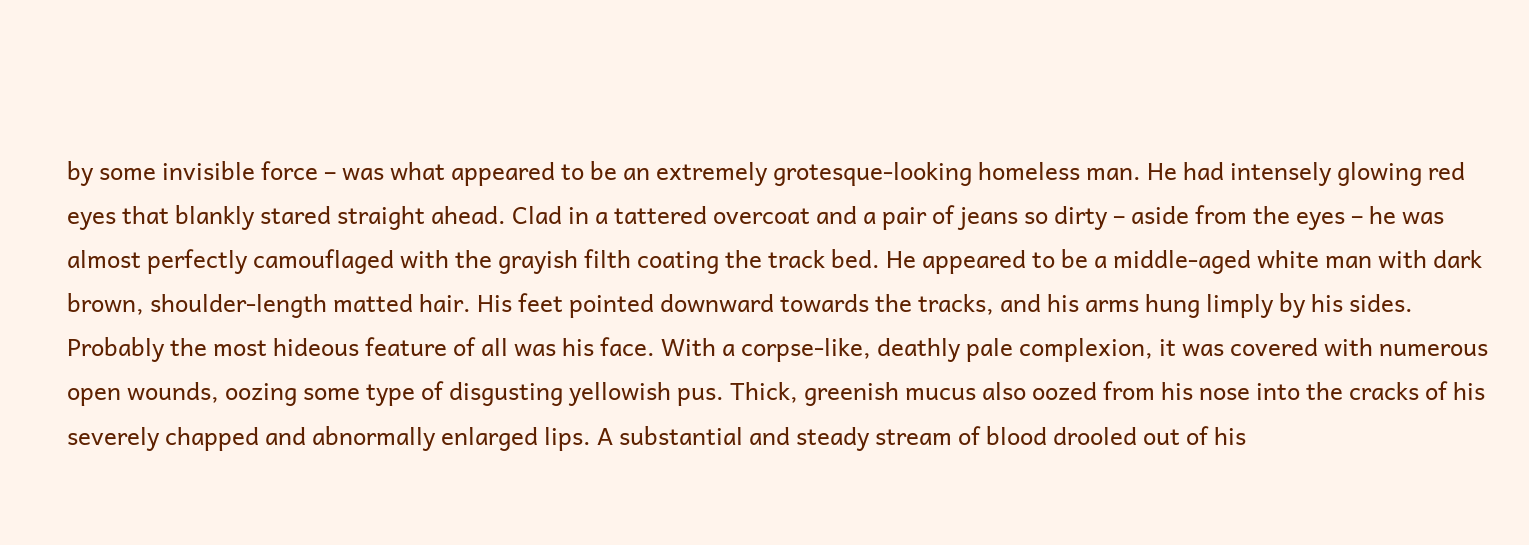by some invisible force – was what appeared to be an extremely grotesque-looking homeless man. He had intensely glowing red eyes that blankly stared straight ahead. Clad in a tattered overcoat and a pair of jeans so dirty – aside from the eyes – he was almost perfectly camouflaged with the grayish filth coating the track bed. He appeared to be a middle-aged white man with dark brown, shoulder-length matted hair. His feet pointed downward towards the tracks, and his arms hung limply by his sides. Probably the most hideous feature of all was his face. With a corpse-like, deathly pale complexion, it was covered with numerous open wounds, oozing some type of disgusting yellowish pus. Thick, greenish mucus also oozed from his nose into the cracks of his severely chapped and abnormally enlarged lips. A substantial and steady stream of blood drooled out of his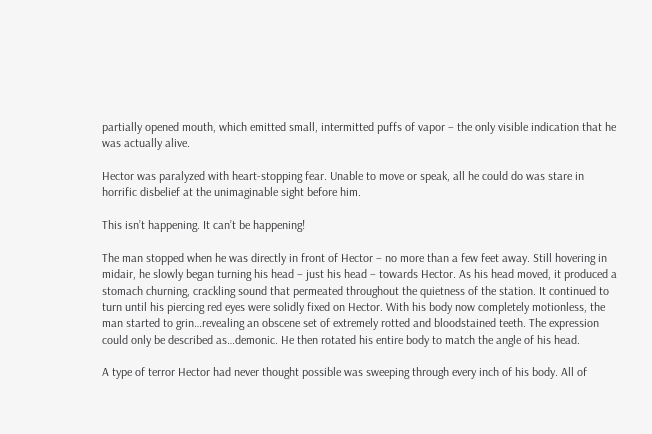partially opened mouth, which emitted small, intermitted puffs of vapor – the only visible indication that he was actually alive.

Hector was paralyzed with heart-stopping fear. Unable to move or speak, all he could do was stare in horrific disbelief at the unimaginable sight before him.

This isn’t happening. It can’t be happening!

The man stopped when he was directly in front of Hector – no more than a few feet away. Still hovering in midair, he slowly began turning his head – just his head – towards Hector. As his head moved, it produced a stomach churning, crackling sound that permeated throughout the quietness of the station. It continued to turn until his piercing red eyes were solidly fixed on Hector. With his body now completely motionless, the man started to grin…revealing an obscene set of extremely rotted and bloodstained teeth. The expression could only be described as…demonic. He then rotated his entire body to match the angle of his head.

A type of terror Hector had never thought possible was sweeping through every inch of his body. All of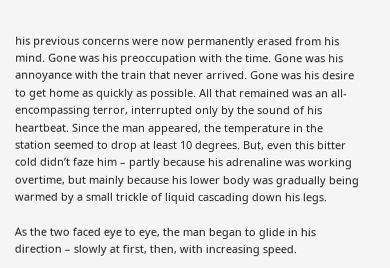his previous concerns were now permanently erased from his mind. Gone was his preoccupation with the time. Gone was his annoyance with the train that never arrived. Gone was his desire to get home as quickly as possible. All that remained was an all-encompassing terror, interrupted only by the sound of his heartbeat. Since the man appeared, the temperature in the station seemed to drop at least 10 degrees. But, even this bitter cold didn’t faze him – partly because his adrenaline was working overtime, but mainly because his lower body was gradually being warmed by a small trickle of liquid cascading down his legs.

As the two faced eye to eye, the man began to glide in his direction – slowly at first, then, with increasing speed.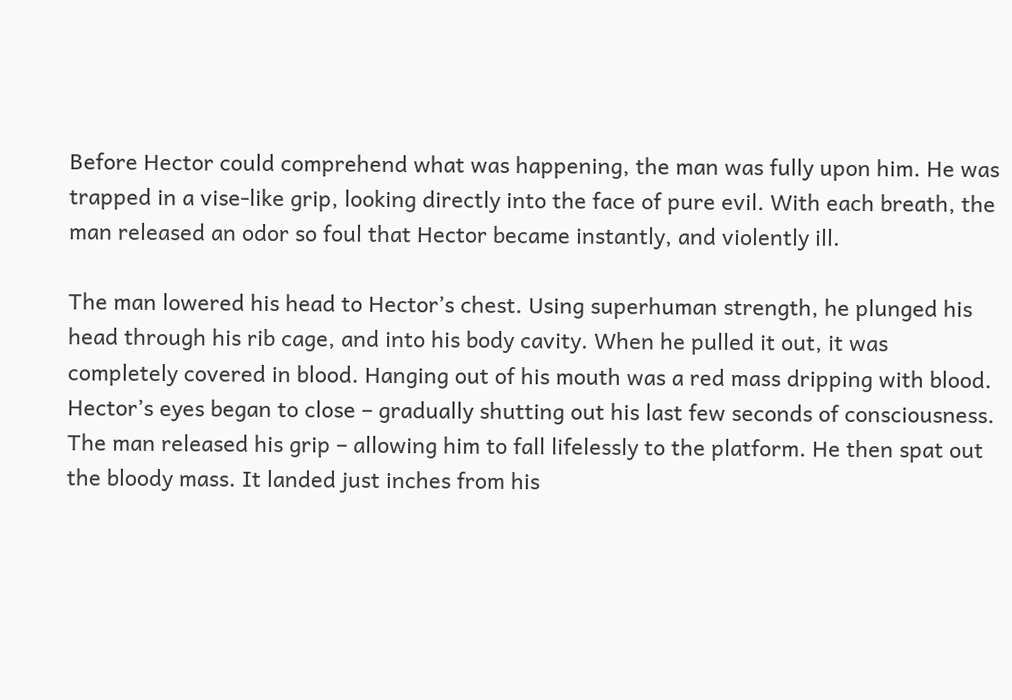Before Hector could comprehend what was happening, the man was fully upon him. He was trapped in a vise-like grip, looking directly into the face of pure evil. With each breath, the man released an odor so foul that Hector became instantly, and violently ill.

The man lowered his head to Hector’s chest. Using superhuman strength, he plunged his head through his rib cage, and into his body cavity. When he pulled it out, it was completely covered in blood. Hanging out of his mouth was a red mass dripping with blood. Hector’s eyes began to close – gradually shutting out his last few seconds of consciousness. The man released his grip – allowing him to fall lifelessly to the platform. He then spat out the bloody mass. It landed just inches from his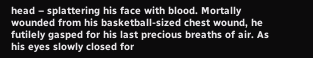head – splattering his face with blood. Mortally wounded from his basketball-sized chest wound, he futilely gasped for his last precious breaths of air. As his eyes slowly closed for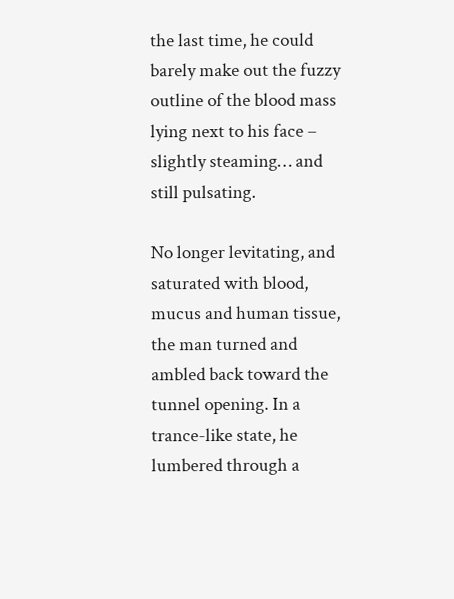the last time, he could barely make out the fuzzy outline of the blood mass lying next to his face – slightly steaming… and still pulsating.

No longer levitating, and saturated with blood, mucus and human tissue, the man turned and ambled back toward the tunnel opening. In a trance-like state, he lumbered through a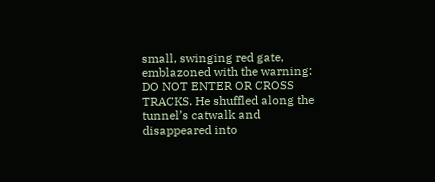small, swinging red gate, emblazoned with the warning: DO NOT ENTER OR CROSS TRACKS. He shuffled along the tunnel’s catwalk and disappeared into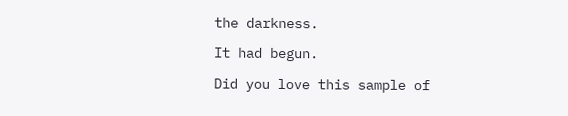the darkness.

It had begun.

Did you love this sample of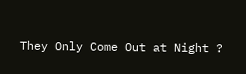They Only Come Out at Night ?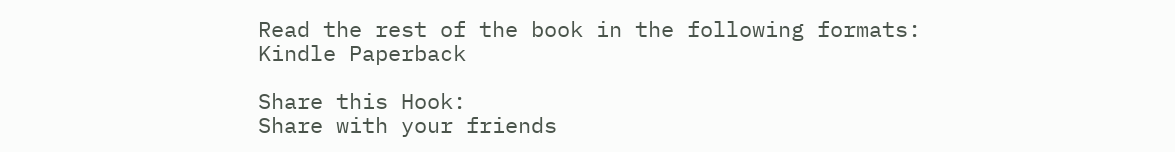Read the rest of the book in the following formats:
Kindle Paperback

Share this Hook:
Share with your friends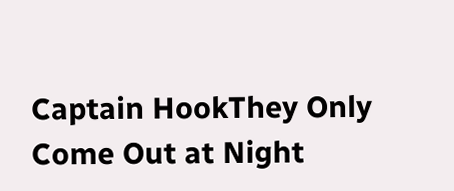Captain HookThey Only Come Out at Night